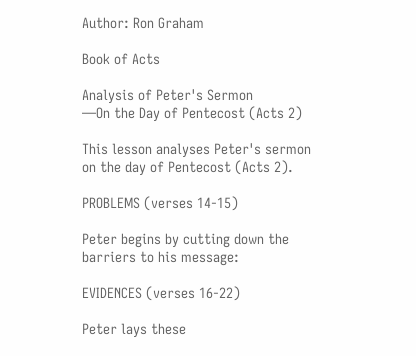Author: Ron Graham

Book of Acts

Analysis of Peter's Sermon
—On the Day of Pentecost (Acts 2)

This lesson analyses Peter's sermon on the day of Pentecost (Acts 2).

PROBLEMS (verses 14-15)

Peter begins by cutting down the barriers to his message:

EVIDENCES (verses 16-22)

Peter lays these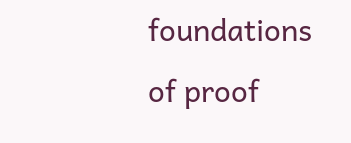foundations of proof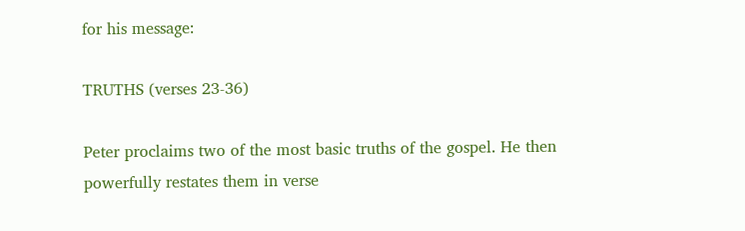for his message:

TRUTHS (verses 23-36)

Peter proclaims two of the most basic truths of the gospel. He then powerfully restates them in verse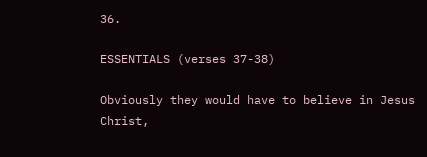36.

ESSENTIALS (verses 37-38)

Obviously they would have to believe in Jesus Christ,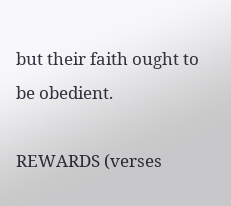but their faith ought to be obedient.

REWARDS (verses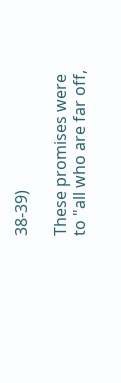38-39)

These promises were to "all who are far off,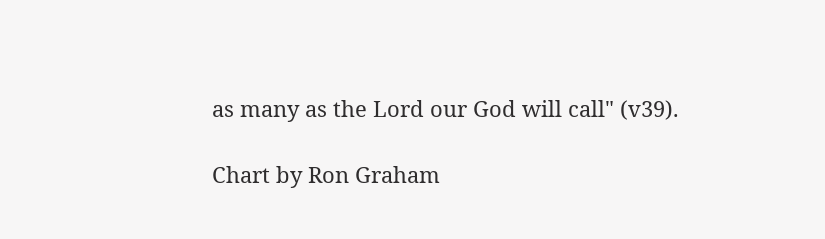as many as the Lord our God will call" (v39).

Chart by Ron Graham